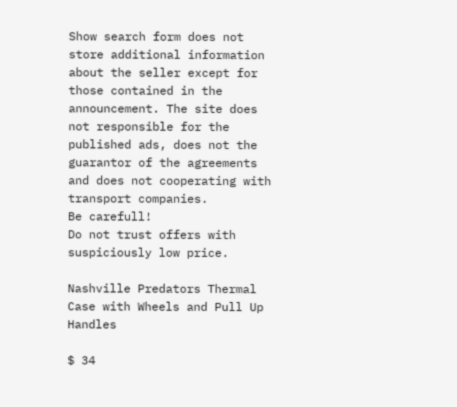Show search form does not store additional information about the seller except for those contained in the announcement. The site does not responsible for the published ads, does not the guarantor of the agreements and does not cooperating with transport companies.
Be carefull!
Do not trust offers with suspiciously low price.

Nashville Predators Thermal Case with Wheels and Pull Up Handles

$ 34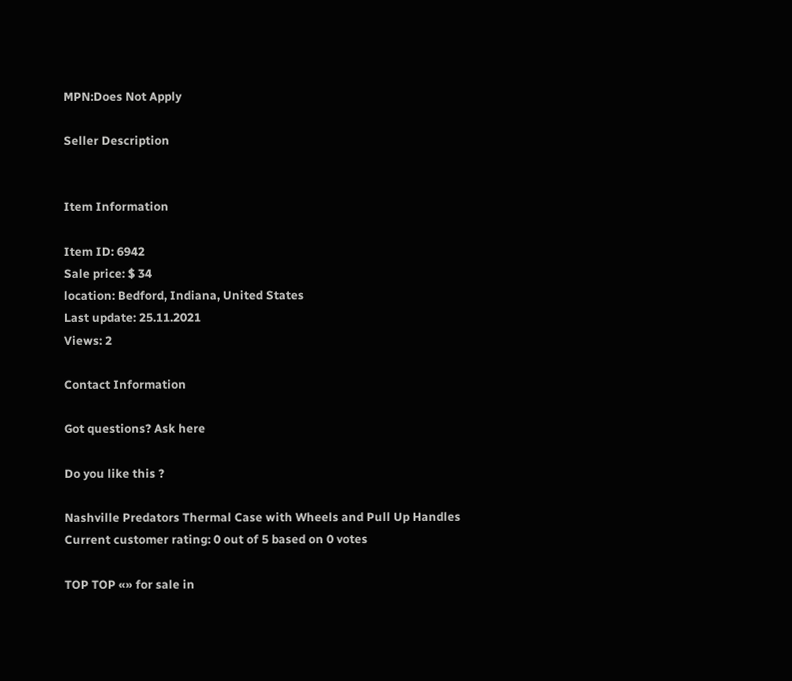MPN:Does Not Apply

Seller Description


Item Information

Item ID: 6942
Sale price: $ 34
location: Bedford, Indiana, United States
Last update: 25.11.2021
Views: 2

Contact Information

Got questions? Ask here

Do you like this ?

Nashville Predators Thermal Case with Wheels and Pull Up Handles
Current customer rating: 0 out of 5 based on 0 votes

TOP TOP «» for sale in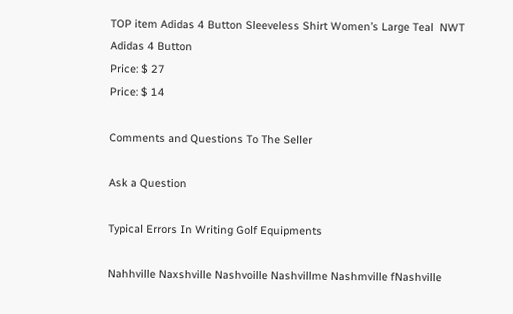TOP item Adidas 4 Button Sleeveless Shirt Women’s Large Teal  NWT Adidas 4 Button
Price: $ 27
Price: $ 14

Comments and Questions To The Seller

Ask a Question

Typical Errors In Writing Golf Equipments

Nahhville Naxshville Nashvoille Nashvillme Nashmville fNashville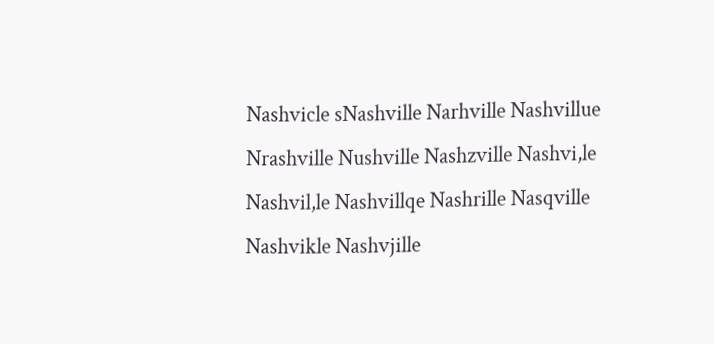Nashvicle sNashville Narhville Nashvillue Nrashville Nushville Nashzville Nashvi,le Nashvil,le Nashvillqe Nashrille Nasqville Nashvikle Nashvjille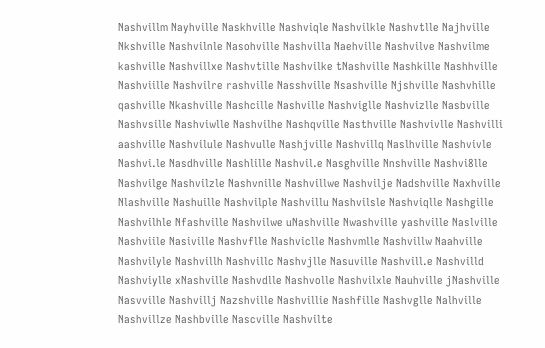Nashvillm Nayhville Naskhville Nashviqle Nashvilkle Nashvtlle Najhville Nkshville Nashvilnle Nasohville Nashvilla Naehville Nashvilve Nashvilme kashville Nashvillxe Nashvtille Nashvilke tNashville Nashkille Nashhville Nashviille Nashvilre rashville Nasshville Nsashville Njshville Nashvhille qashville Nkashville Nashcille Nashville Nashviglle Nashvizlle Nasbville Nashvsille Nashviwlle Nashvilhe Nashqville Nasthville Nashvivlle Nashvilli aashville Nashvilule Nashvulle Nashjville Nashvillq Naslhville Nashvivle Nashvi.le Nasdhville Nashlille Nashvil.e Nasghville Nnshville Nashvi8lle Nashvilge Nashvilzle Nashvnille Nashvillwe Nashvilje Nadshville Naxhville Nlashville Nashuille Nashvilple Nashvillu Nashvilsle Nashviqlle Nashgille Nashvilhle Nfashville Nashvilwe uNashville Nwashville yashville Naslville Nashviile Nasiville Nashvflle Nashviclle Nashvmlle Nashvillw Naahville Nashvilyle Nashvillh Nashvillc Nashvjlle Nasuville Nashvill.e Nashvilld Nashviylle xNashville Nashvdlle Nashvolle Nashvilxle Nauhville jNashville Nasvville Nashvillj Nazshville Nashvillie Nashfille Nashvglle Nalhville Nashvillze Nashbville Nascville Nashvilte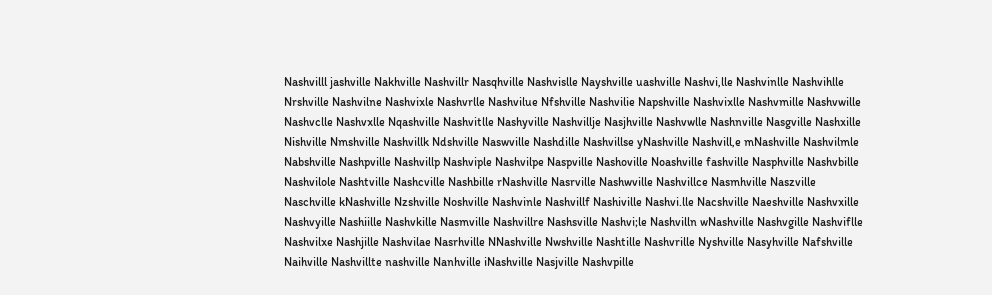Nashvilll jashville Nakhville Nashvillr Nasqhville Nashvislle Nayshville uashville Nashvi,lle Nashvinlle Nashvihlle Nrshville Nashvilne Nashvixle Nashvrlle Nashvilue Nfshville Nashvilie Napshville Nashvixlle Nashvmille Nashvwille Nashvclle Nashvxlle Nqashville Nashvitlle Nashyville Nashvillje Nasjhville Nashvwlle Nashnville Nasgville Nashxille Nishville Nmshville Nashvillk Ndshville Naswville Nashdille Nashvillse yNashville Nashvill,e mNashville Nashvilmle Nabshville Nashpville Nashvillp Nashviple Nashvilpe Naspville Nashoville Noashville fashville Nasphville Nashvbille Nashvilole Nashtville Nashcville Nashbille rNashville Nasrville Nashwville Nashvillce Nasmhville Naszville Naschville kNashville Nzshville Noshville Nashvinle Nashvillf Nashiville Nashvi.lle Nacshville Naeshville Nashvxille Nashvyille Nashiille Nashvkille Nasmville Nashvillre Nashsville Nashvi;le Nashvilln wNashville Nashvgille Nashviflle Nashvilxe Nashjille Nashvilae Nasrhville NNashville Nwshville Nashtille Nashvrille Nyshville Nasyhville Nafshville Naihville Nashvillte nashville Nanhville iNashville Nasjville Nashvpille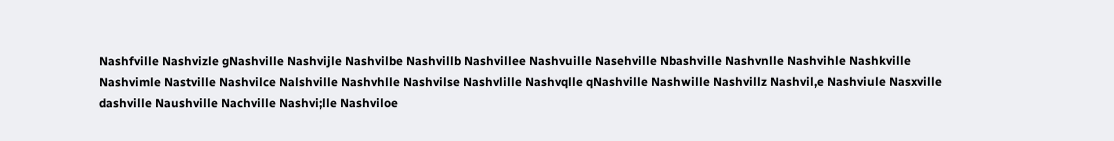Nashfville Nashvizle gNashville Nashvijle Nashvilbe Nashvillb Nashvillee Nashvuille Nasehville Nbashville Nashvnlle Nashvihle Nashkville Nashvimle Nastville Nashvilce Nalshville Nashvhlle Nashvilse Nashvlille Nashvqlle qNashville Nashwille Nashvillz Nashvil,e Nashviule Nasxville dashville Naushville Nachville Nashvi;lle Nashviloe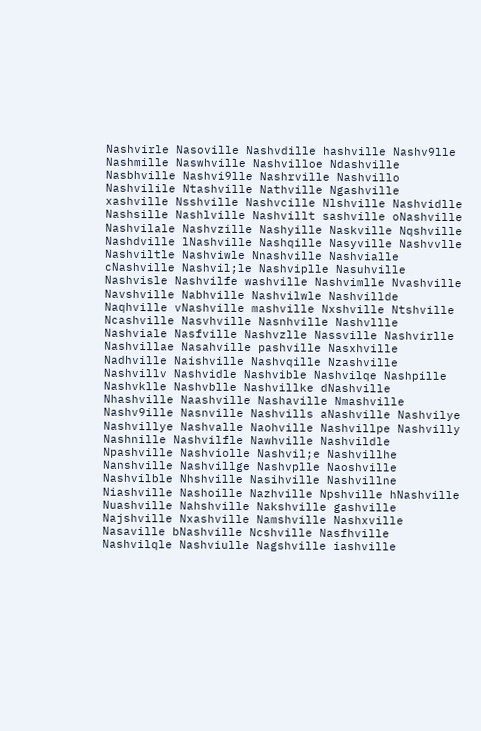Nashvirle Nasoville Nashvdille hashville Nashv9lle Nashmille Naswhville Nashvilloe Ndashville Nasbhville Nashvi9lle Nashrville Nashvillo Nashvilile Ntashville Nathville Ngashville xashville Nsshville Nashvcille Nlshville Nashvidlle Nashsille Nashlville Nashvillt sashville oNashville Nashvilale Nashvzille Nashyille Naskville Nqshville Nashdville lNashville Nashqille Nasyville Nashvvlle Nashviltle Nashviwle Nnashville Nashvialle cNashville Nashvil;le Nashviplle Nasuhville Nashvisle Nashvilfe washville Nashvimlle Nvashville Navshville Nabhville Nashvilwle Nashvillde Naqhville vNashville mashville Nxshville Ntshville Ncashville Nasvhville Nasnhville Nashvllle Nashviale Nasfville Nashvzlle Nassville Nashvirlle Nashvillae Nasahville pashville Nasxhville Nadhville Naishville Nashvqille Nzashville Nashvillv Nashvidle Nashvible Nashvilqe Nashpille Nashvklle Nashvblle Nashvillke dNashville Nhashville Naashville Nashaville Nmashville Nashv9ille Nasnville Nashvills aNashville Nashvilye Nashvillye Nashvalle Naohville Nashvillpe Nashvilly Nashnille Nashvilfle Nawhville Nashvildle Npashville Nashviolle Nashvil;e Nashvillhe Nanshville Nashvillge Nashvplle Naoshville Nashvilble Nhshville Nasihville Nashvillne Niashville Nashoille Nazhville Npshville hNashville Nuashville Nahshville Nakshville gashville Najshville Nxashville Namshville Nashxville Nasaville bNashville Ncshville Nasfhville Nashvilqle Nashviulle Nagshville iashville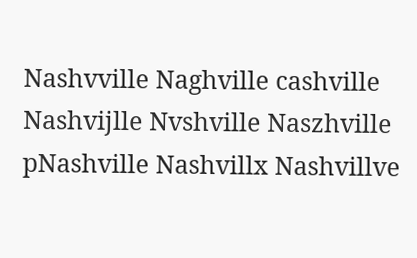Nashvville Naghville cashville Nashvijlle Nvshville Naszhville pNashville Nashvillx Nashvillve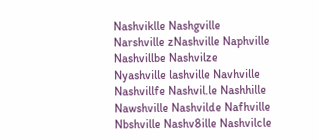Nashviklle Nashgville Narshville zNashville Naphville Nashvillbe Nashvilze Nyashville lashville Navhville Nashvillfe Nashvil.le Nashhille Nawshville Nashvilde Nafhville Nbshville Nashv8ille Nashvilcle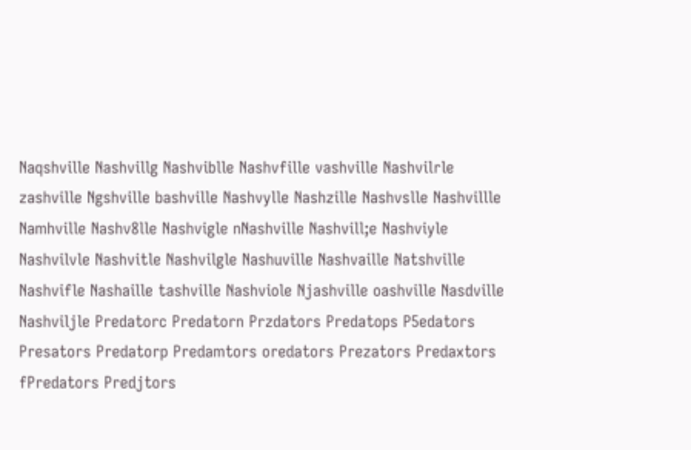Naqshville Nashvillg Nashviblle Nashvfille vashville Nashvilrle zashville Ngshville bashville Nashvylle Nashzille Nashvslle Nashvillle Namhville Nashv8lle Nashvigle nNashville Nashvill;e Nashviyle Nashvilvle Nashvitle Nashvilgle Nashuville Nashvaille Natshville Nashvifle Nashaille tashville Nashviole Njashville oashville Nasdville Nashviljle Predatorc Predatorn Przdators Predatops P5edators Presators Predatorp Predamtors oredators Prezators Predaxtors fPredators Predjtors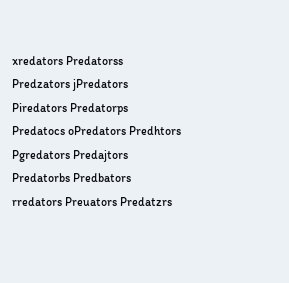xredators Predatorss Predzators jPredators Piredators Predatorps Predatocs oPredators Predhtors Pgredators Predajtors Predatorbs Predbators rredators Preuators Predatzrs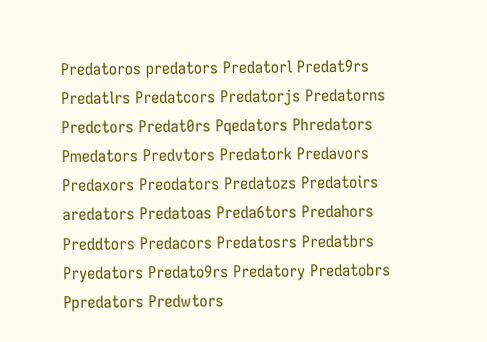Predatoros predators Predatorl Predat9rs Predatlrs Predatcors Predatorjs Predatorns Predctors Predat0rs Pqedators Phredators Pmedators Predvtors Predatork Predavors Predaxors Preodators Predatozs Predatoirs aredators Predatoas Preda6tors Predahors Preddtors Predacors Predatosrs Predatbrs Pryedators Predato9rs Predatory Predatobrs Ppredators Predwtors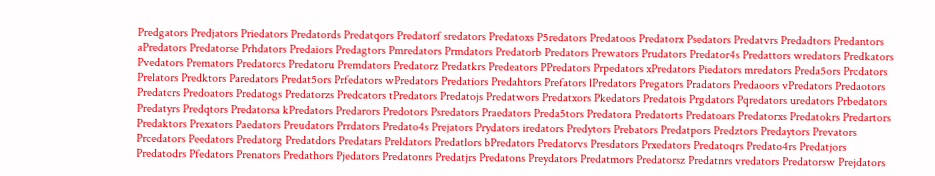Predgators Predjators Priedators Predatords Predatqors Predatorf sredators Predatoxs P5redators Predatoos Predatorx Psedators Predatvrs Predadtors Predantors aPredators Predatorse Prhdators Predaiors Predagtors Pmredators Prmdators Predatorb Predators Prewators Prudators Predator4s Predattors wredators Predkators Pvedators Premators Predatorcs Predatoru Premdators Predatorz Predatkrs Predeators PPredators Prpedators xPredators Piedators mredators Preda5ors Prcdators Prelators Predktors Paredators Predat5ors Prfedators wPredators Predatiors Predahtors Prefators lPredators Pregators Pradators Predaoors vPredators Predaotors Predatcrs Predoators Predatogs Predatorzs Predcators tPredators Predatojs Predatwors Predatxors Pkedators Predatois Prgdators Pqredators uredators Prbedators Predatyrs Predqtors Predatorsa kPredators Predarors Predotors Psredators Praedators Preda5tors Predatora Predatorts Predatoars Predatorxs Predatokrs Predartors Predaktors Prexators Paedators Preudators Prrdators Predato4s Prejators Prydators iredators Predytors Prebators Predatpors Predztors Predaytors Prevators Prcedators Peedators Predatorg Predatdors Predatars Preldators Predatlors bPredators Predatorvs Presdators Prxedators Predatoqrs Predato4rs Predatjors Predatodrs Pfedators Prenators Predathors Pjedators Predatonrs Predatjrs Predatons Preydators Predatmors Predatorsz Predatnrs vredators Predatorsw Prejdators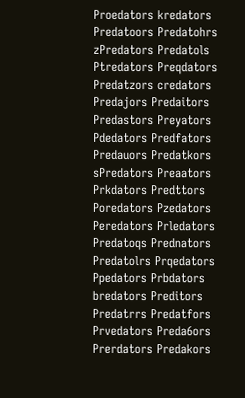Proedators kredators Predatoors Predatohrs zPredators Predatols Ptredators Preqdators Predatzors credators Predajors Predaitors Predastors Preyators Pdedators Predfators Predauors Predatkors sPredators Preaators Prkdators Predttors Poredators Pzedators Peredators Prledators Predatoqs Prednators Predatolrs Prqedators Ppedators Prbdators bredators Preditors Predatrrs Predatfors Prvedators Preda6ors Prerdators Predakors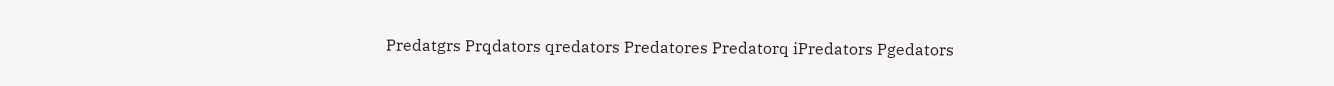Predatgrs Prqdators qredators Predatores Predatorq iPredators Pgedators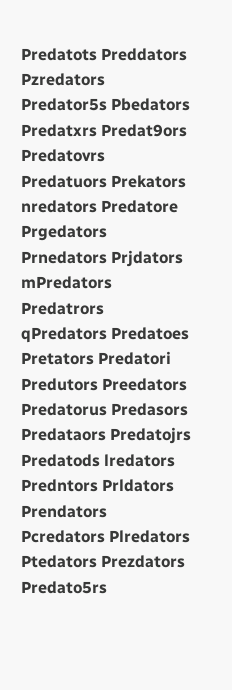Predatots Preddators Pzredators Predator5s Pbedators Predatxrs Predat9ors Predatovrs Predatuors Prekators nredators Predatore Prgedators Prnedators Prjdators mPredators Predatrors qPredators Predatoes Pretators Predatori Predutors Preedators Predatorus Predasors Predataors Predatojrs Predatods lredators Predntors Prldators Prendators Pcredators Plredators Ptedators Prezdators Predato5rs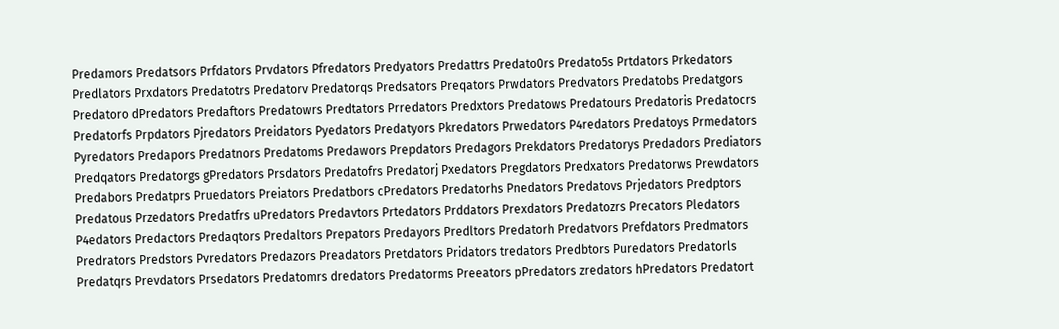Predamors Predatsors Prfdators Prvdators Pfredators Predyators Predattrs Predato0rs Predato5s Prtdators Prkedators Predlators Prxdators Predatotrs Predatorv Predatorqs Predsators Preqators Prwdators Predvators Predatobs Predatgors Predatoro dPredators Predaftors Predatowrs Predtators Prredators Predxtors Predatows Predatours Predatoris Predatocrs Predatorfs Prpdators Pjredators Preidators Pyedators Predatyors Pkredators Prwedators P4redators Predatoys Prmedators Pyredators Predapors Predatnors Predatoms Predawors Prepdators Predagors Prekdators Predatorys Predadors Prediators Predqators Predatorgs gPredators Prsdators Predatofrs Predatorj Pxedators Pregdators Predxators Predatorws Prewdators Predabors Predatprs Pruedators Preiators Predatbors cPredators Predatorhs Pnedators Predatovs Prjedators Predptors Predatous Przedators Predatfrs uPredators Predavtors Prtedators Prddators Prexdators Predatozrs Precators Pledators P4edators Predactors Predaqtors Predaltors Prepators Predayors Predltors Predatorh Predatvors Prefdators Predmators Predrators Predstors Pvredators Predazors Preadators Pretdators Pridators tredators Predbtors Puredators Predatorls Predatqrs Prevdators Prsedators Predatomrs dredators Predatorms Preeators pPredators zredators hPredators Predatort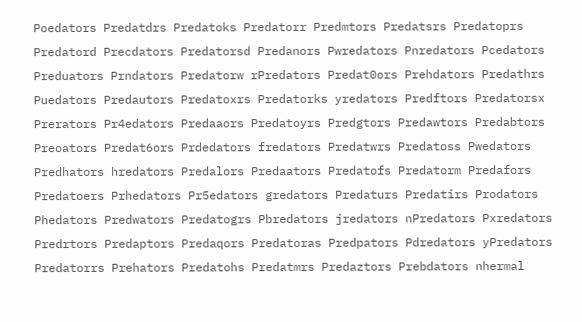Poedators Predatdrs Predatoks Predatorr Predmtors Predatsrs Predatoprs Predatord Precdators Predatorsd Predanors Pwredators Pnredators Pcedators Preduators Prndators Predatorw rPredators Predat0ors Prehdators Predathrs Puedators Predautors Predatoxrs Predatorks yredators Predftors Predatorsx Prerators Pr4edators Predaaors Predatoyrs Predgtors Predawtors Predabtors Preoators Predat6ors Prdedators fredators Predatwrs Predatoss Pwedators Predhators hredators Predalors Predaators Predatofs Predatorm Predafors Predatoers Prhedators Pr5edators gredators Predaturs Predatirs Prodators Phedators Predwators Predatogrs Pbredators jredators nPredators Pxredators Predrtors Predaptors Predaqors Predatoras Predpators Pdredators yPredators Predatorrs Prehators Predatohs Predatmrs Predaztors Prebdators nhermal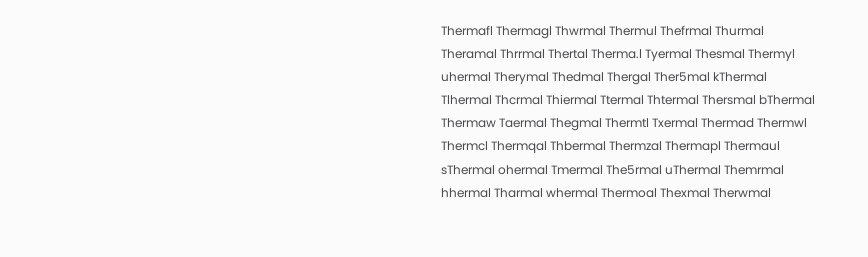Thermafl Thermagl Thwrmal Thermul Thefrmal Thurmal Theramal Thrrmal Thertal Therma.l Tyermal Thesmal Thermyl uhermal Therymal Thedmal Thergal Ther5mal kThermal Tlhermal Thcrmal Thiermal Ttermal Thtermal Thersmal bThermal Thermaw Taermal Thegmal Thermtl Txermal Thermad Thermwl Thermcl Thermqal Thbermal Thermzal Thermapl Thermaul sThermal ohermal Tmermal The5rmal uThermal Themrmal hhermal Tharmal whermal Thermoal Thexmal Therwmal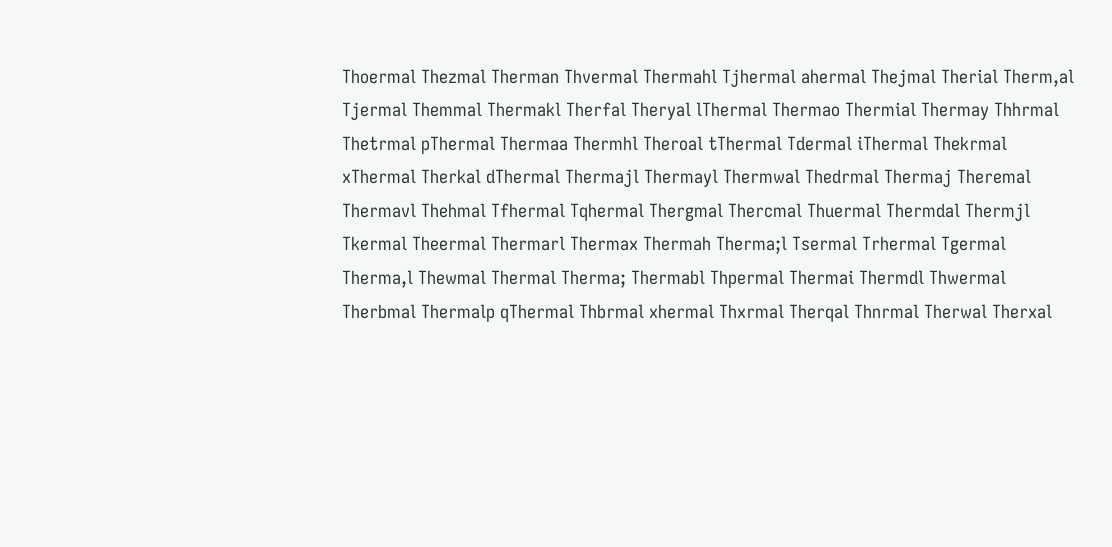Thoermal Thezmal Therman Thvermal Thermahl Tjhermal ahermal Thejmal Therial Therm,al Tjermal Themmal Thermakl Therfal Theryal lThermal Thermao Thermial Thermay Thhrmal Thetrmal pThermal Thermaa Thermhl Theroal tThermal Tdermal iThermal Thekrmal xThermal Therkal dThermal Thermajl Thermayl Thermwal Thedrmal Thermaj Theremal Thermavl Thehmal Tfhermal Tqhermal Thergmal Thercmal Thuermal Thermdal Thermjl Tkermal Theermal Thermarl Thermax Thermah Therma;l Tsermal Trhermal Tgermal Therma,l Thewmal Thermal Therma; Thermabl Thpermal Thermai Thermdl Thwermal Therbmal Thermalp qThermal Thbrmal xhermal Thxrmal Therqal Thnrmal Therwal Therxal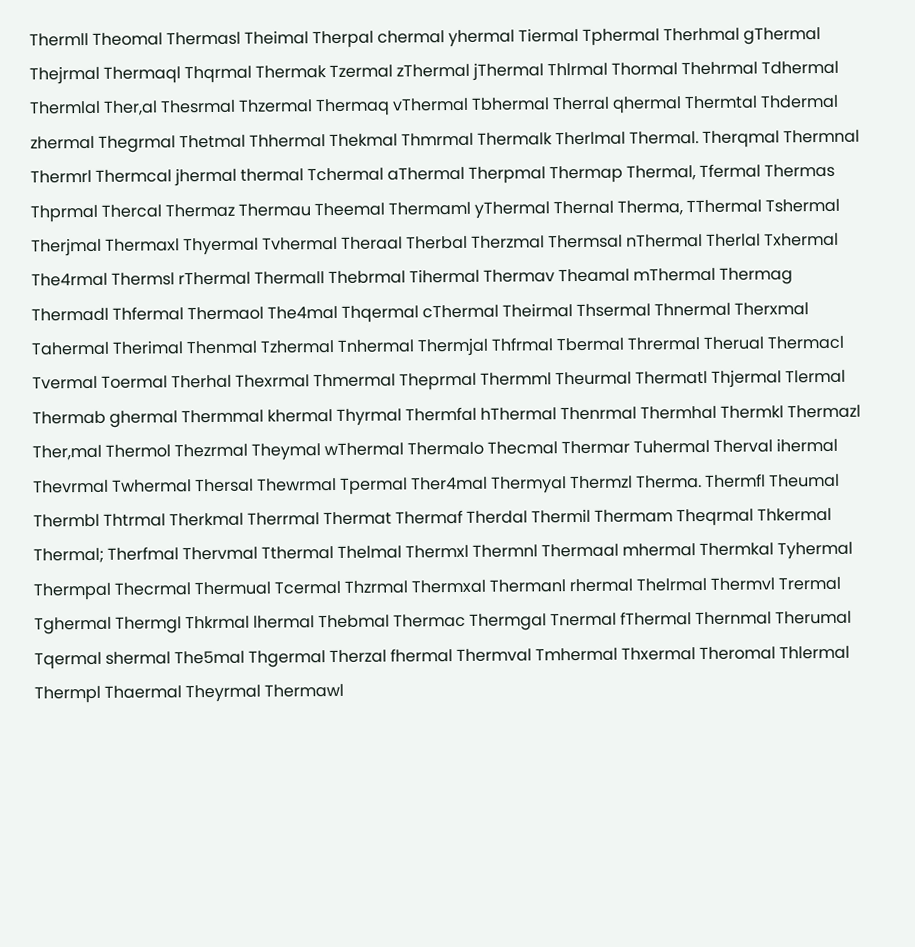Thermll Theomal Thermasl Theimal Therpal chermal yhermal Tiermal Tphermal Therhmal gThermal Thejrmal Thermaql Thqrmal Thermak Tzermal zThermal jThermal Thlrmal Thormal Thehrmal Tdhermal Thermlal Ther,al Thesrmal Thzermal Thermaq vThermal Tbhermal Therral qhermal Thermtal Thdermal zhermal Thegrmal Thetmal Thhermal Thekmal Thmrmal Thermalk Therlmal Thermal. Therqmal Thermnal Thermrl Thermcal jhermal thermal Tchermal aThermal Therpmal Thermap Thermal, Tfermal Thermas Thprmal Thercal Thermaz Thermau Theemal Thermaml yThermal Thernal Therma, TThermal Tshermal Therjmal Thermaxl Thyermal Tvhermal Theraal Therbal Therzmal Thermsal nThermal Therlal Txhermal The4rmal Thermsl rThermal Thermall Thebrmal Tihermal Thermav Theamal mThermal Thermag Thermadl Thfermal Thermaol The4mal Thqermal cThermal Theirmal Thsermal Thnermal Therxmal Tahermal Therimal Thenmal Tzhermal Tnhermal Thermjal Thfrmal Tbermal Thrermal Therual Thermacl Tvermal Toermal Therhal Thexrmal Thmermal Theprmal Thermml Theurmal Thermatl Thjermal Tlermal Thermab ghermal Thermmal khermal Thyrmal Thermfal hThermal Thenrmal Thermhal Thermkl Thermazl Ther,mal Thermol Thezrmal Theymal wThermal Thermalo Thecmal Thermar Tuhermal Therval ihermal Thevrmal Twhermal Thersal Thewrmal Tpermal Ther4mal Thermyal Thermzl Therma. Thermfl Theumal Thermbl Thtrmal Therkmal Therrmal Thermat Thermaf Therdal Thermil Thermam Theqrmal Thkermal Thermal; Therfmal Thervmal Tthermal Thelmal Thermxl Thermnl Thermaal mhermal Thermkal Tyhermal Thermpal Thecrmal Thermual Tcermal Thzrmal Thermxal Thermanl rhermal Thelrmal Thermvl Trermal Tghermal Thermgl Thkrmal lhermal Thebmal Thermac Thermgal Tnermal fThermal Thernmal Therumal Tqermal shermal The5mal Thgermal Therzal fhermal Thermval Tmhermal Thxermal Theromal Thlermal Thermpl Thaermal Theyrmal Thermawl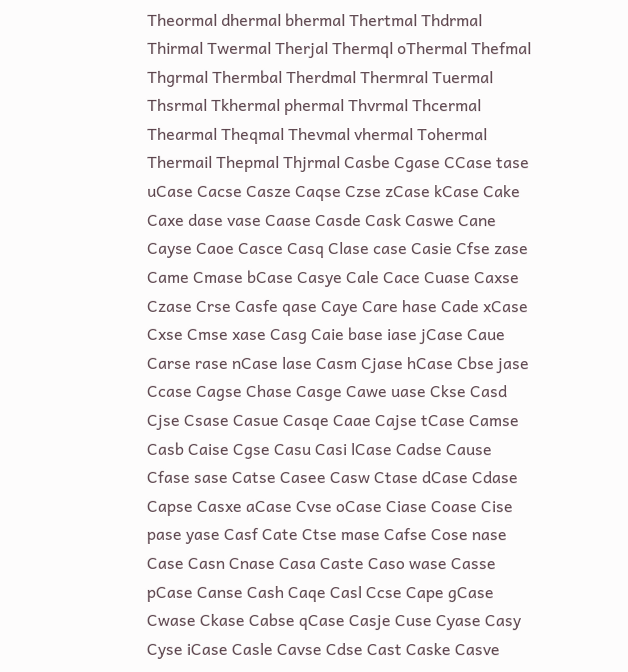Theormal dhermal bhermal Thertmal Thdrmal Thirmal Twermal Therjal Thermql oThermal Thefmal Thgrmal Thermbal Therdmal Thermral Tuermal Thsrmal Tkhermal phermal Thvrmal Thcermal Thearmal Theqmal Thevmal vhermal Tohermal Thermail Thepmal Thjrmal Casbe Cgase CCase tase uCase Cacse Casze Caqse Czse zCase kCase Cake Caxe dase vase Caase Casde Cask Caswe Cane Cayse Caoe Casce Casq Clase case Casie Cfse zase Came Cmase bCase Casye Cale Cace Cuase Caxse Czase Crse Casfe qase Caye Care hase Cade xCase Cxse Cmse xase Casg Caie base iase jCase Caue Carse rase nCase lase Casm Cjase hCase Cbse jase Ccase Cagse Chase Casge Cawe uase Ckse Casd Cjse Csase Casue Casqe Caae Cajse tCase Camse Casb Caise Cgse Casu Casi lCase Cadse Cause Cfase sase Catse Casee Casw Ctase dCase Cdase Capse Casxe aCase Cvse oCase Ciase Coase Cise pase yase Casf Cate Ctse mase Cafse Cose nase Case Casn Cnase Casa Caste Caso wase Casse pCase Canse Cash Caqe Casl Ccse Cape gCase Cwase Ckase Cabse qCase Casje Cuse Cyase Casy Cyse iCase Casle Cavse Cdse Cast Caske Casve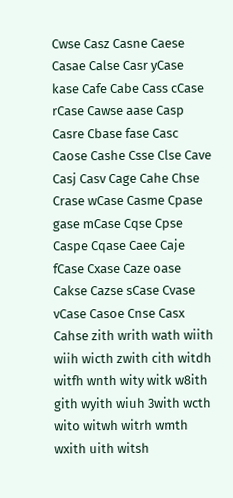Cwse Casz Casne Caese Casae Calse Casr yCase kase Cafe Cabe Cass cCase rCase Cawse aase Casp Casre Cbase fase Casc Caose Cashe Csse Clse Cave Casj Casv Cage Cahe Chse Crase wCase Casme Cpase gase mCase Cqse Cpse Caspe Cqase Caee Caje fCase Cxase Caze oase Cakse Cazse sCase Cvase vCase Casoe Cnse Casx Cahse zith writh wath wiith wiih wicth zwith cith witdh witfh wnth wity witk w8ith gith wyith wiuh 3with wcth wito witwh witrh wmth wxith uith witsh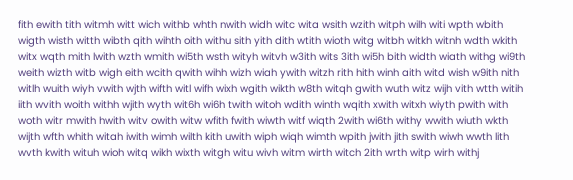fith ewith tith witmh witt wich withb whth nwith widh witc wita wsith wzith witph wilh witi wpth wbith wigth wisth witth wibth qith wihth oith withu sith yith dith wtith wioth witg witbh witkh witnh wdth wkith witx wqth mith lwith wzth wmith wi5th wsth wityh witvh w3ith wits 3ith wi5h bith width wiath withg wi9th weith wizth witb wigh eith wcith qwith wihh wizh wiah ywith witzh rith hith winh aith witd wish w9ith nith witlh wuith wiyh vwith wjth wifth witl wifh wixh wgith wikth w8th witqh gwith wuth witz wijh vith wtth witih iith wvith woith withh wjith wyth wit6h wi6h twith witoh wdith winth wqith xwith witxh wiyth pwith with woth witr mwith hwith witv owith witw wfith fwith wiwth witf wiqth 2with wi6th withy wwith wiuth wkth wijth wfth whith witah iwith wimh wilth kith uwith wiph wiqh wimth wpith jwith jith swith wiwh wwth lith wvth kwith wituh wioh witq wikh wixth witgh witu wivh witm wirth witch 2ith wrth witp wirh withj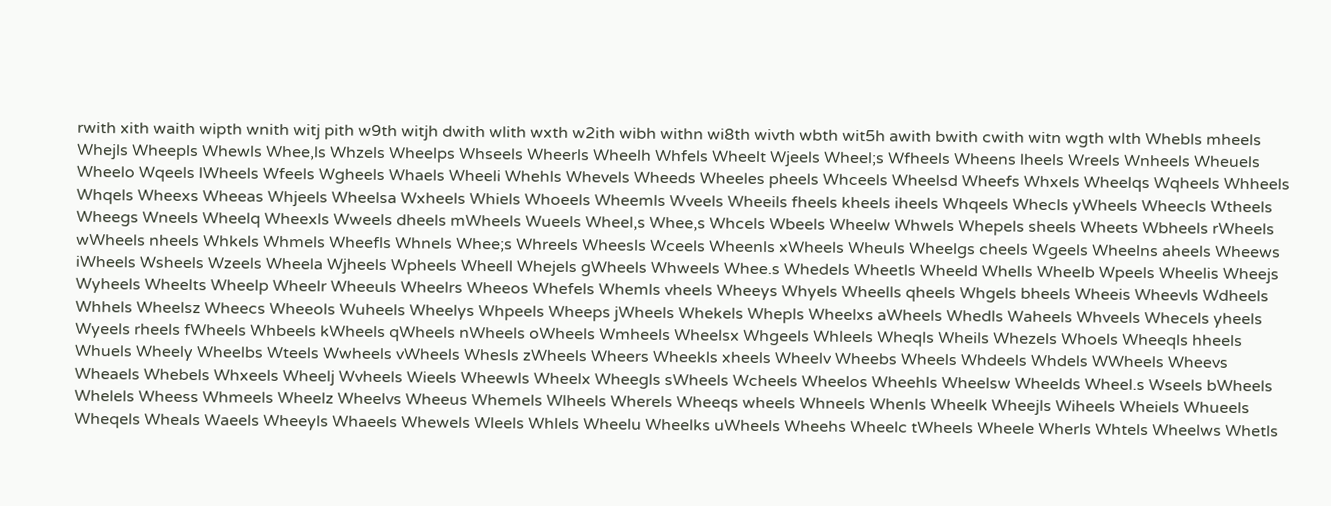rwith xith waith wipth wnith witj pith w9th witjh dwith wlith wxth w2ith wibh withn wi8th wivth wbth wit5h awith bwith cwith witn wgth wlth Whebls mheels Whejls Wheepls Whewls Whee,ls Whzels Wheelps Whseels Wheerls Wheelh Whfels Wheelt Wjeels Wheel;s Wfheels Wheens lheels Wreels Wnheels Wheuels Wheelo Wqeels lWheels Wfeels Wgheels Whaels Wheeli Whehls Whevels Wheeds Wheeles pheels Whceels Wheelsd Wheefs Whxels Wheelqs Wqheels Whheels Whqels Wheexs Wheeas Whjeels Wheelsa Wxheels Whiels Whoeels Wheemls Wveels Wheeils fheels kheels iheels Whqeels Whecls yWheels Wheecls Wtheels Wheegs Wneels Wheelq Wheexls Wweels dheels mWheels Wueels Wheel,s Whee,s Whcels Wbeels Wheelw Whwels Whepels sheels Wheets Wbheels rWheels wWheels nheels Whkels Whmels Wheefls Whnels Whee;s Whreels Wheesls Wceels Wheenls xWheels Wheuls Wheelgs cheels Wgeels Wheelns aheels Wheews iWheels Wsheels Wzeels Wheela Wjheels Wpheels Wheell Whejels gWheels Whweels Whee.s Whedels Wheetls Wheeld Whells Wheelb Wpeels Wheelis Wheejs Wyheels Wheelts Wheelp Wheelr Wheeuls Wheelrs Wheeos Whefels Whemls vheels Wheeys Whyels Wheells qheels Whgels bheels Wheeis Wheevls Wdheels Whhels Wheelsz Wheecs Wheeols Wuheels Wheelys Whpeels Wheeps jWheels Whekels Whepls Wheelxs aWheels Whedls Waheels Whveels Whecels yheels Wyeels rheels fWheels Whbeels kWheels qWheels nWheels oWheels Wmheels Wheelsx Whgeels Whleels Wheqls Wheils Whezels Whoels Wheeqls hheels Whuels Wheely Wheelbs Wteels Wwheels vWheels Whesls zWheels Wheers Wheekls xheels Wheelv Wheebs Wheels Whdeels Whdels WWheels Wheevs Wheaels Whebels Whxeels Wheelj Wvheels Wieels Wheewls Wheelx Wheegls sWheels Wcheels Wheelos Wheehls Wheelsw Wheelds Wheel.s Wseels bWheels Whelels Wheess Whmeels Wheelz Wheelvs Wheeus Whemels Wlheels Wherels Wheeqs wheels Whneels Whenls Wheelk Wheejls Wiheels Wheiels Whueels Wheqels Wheals Waeels Wheeyls Whaeels Whewels Wleels Whlels Wheelu Wheelks uWheels Wheehs Wheelc tWheels Wheele Wherls Whtels Wheelws Whetls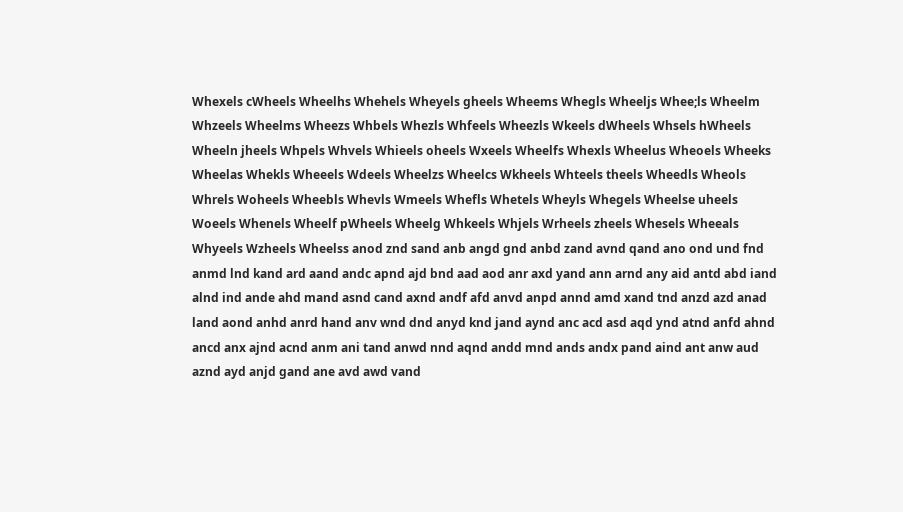Whexels cWheels Wheelhs Whehels Wheyels gheels Wheems Whegls Wheeljs Whee;ls Wheelm Whzeels Wheelms Wheezs Whbels Whezls Whfeels Wheezls Wkeels dWheels Whsels hWheels Wheeln jheels Whpels Whvels Whieels oheels Wxeels Wheelfs Whexls Wheelus Wheoels Wheeks Wheelas Whekls Wheeels Wdeels Wheelzs Wheelcs Wkheels Whteels theels Wheedls Wheols Whrels Woheels Wheebls Whevls Wmeels Whefls Whetels Wheyls Whegels Wheelse uheels Woeels Whenels Wheelf pWheels Wheelg Whkeels Whjels Wrheels zheels Whesels Wheeals Whyeels Wzheels Wheelss anod znd sand anb angd gnd anbd zand avnd qand ano ond und fnd anmd lnd kand ard aand andc apnd ajd bnd aad aod anr axd yand ann arnd any aid antd abd iand alnd ind ande ahd mand asnd cand axnd andf afd anvd anpd annd amd xand tnd anzd azd anad land aond anhd anrd hand anv wnd dnd anyd knd jand aynd anc acd asd aqd ynd atnd anfd ahnd ancd anx ajnd acnd anm ani tand anwd nnd aqnd andd mnd ands andx pand aind ant anw aud aznd ayd anjd gand ane avd awd vand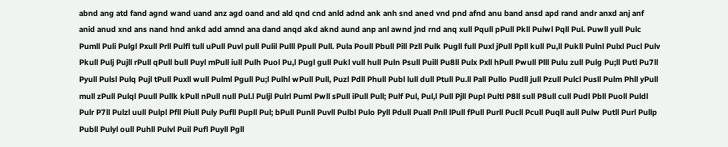abnd ang atd fand agnd wand uand anz agd oand and ald qnd cnd anld adnd ank anh snd aned vnd pnd afnd anu band ansd apd rand andr anxd anj anf anid anud xnd ans nand hnd ankd add amnd ana dand anqd akd aknd aund anp anl awnd jnd rnd anq xull Pqull pPull Pkll Pulwl Pqll Pul. Puwll yull Pulc Pumll Puli Pulgl Pxull Prll Pulfl tull uPull Puvl pull Pulil Pulll Ppull Pull. Pula Poull Pbull Pill Pzll Pulk Pugll full Puxl jPull Ppll kull Pu,ll Pukll Pulnl Pulxl Pucl Pulv Pkull Pulj Pujll rPull qPull bull Puyl mPull iull Pulh Puol Pu,l Pugl gull Pukl vull hull Puln Psull Puill Pu8ll Pulx Pxll hPull Pwull Plll Pulu zull Pulg Pu;ll Putl Pu7ll Pyull Pulsl Pulq Pujl tPull Puxll wull Pulml Pgull Pu;l Pulhl wPull Pull, Puzl Pdll Phull Publ lull dull Ptull Pu.ll Pall Pullo Pudll jull Pzull Pulcl Pusll Pulm Phll yPull mull zPull Pulql Puull Pullk kPull nPull null Pul.l Puljl Pulrl Puml Pwll sPull iPull Pull; Pulf Pul, Pul,l Pull Pjll Pupl Pultl P8ll sull P8ull cull Pudl Pbll Puoll Puldl Pulr P7ll Pulzl uull Pulpl Pfll Piull Puly Pufll Pupll Pul; bPull Punll Puvll Pulbl Pulo Pyll Pdull Puall Pnll lPull fPull Purll Pucll Pcull Puqll aull Pulw Putll Purl Pullp Publl Pulyl oull Puhll Pulvl Puil Pufl Puyll Pgll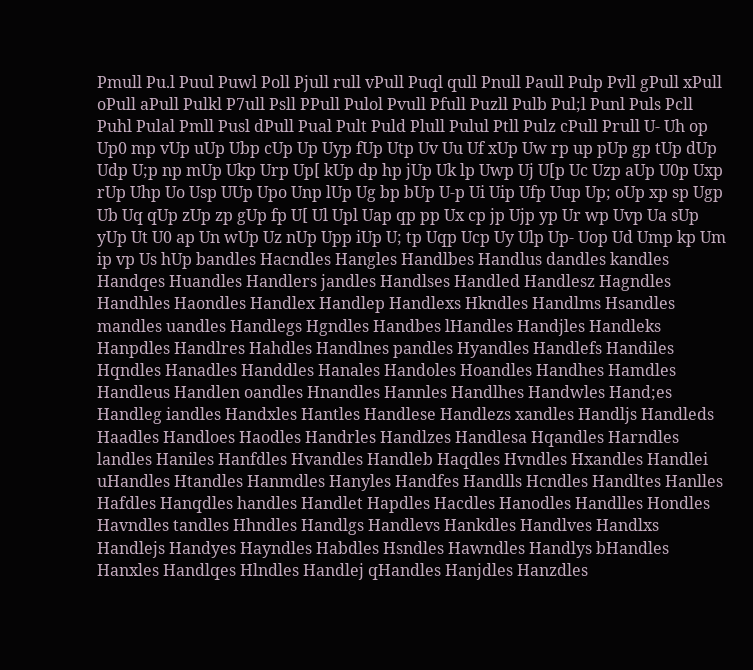Pmull Pu.l Puul Puwl Poll Pjull rull vPull Puql qull Pnull Paull Pulp Pvll gPull xPull oPull aPull Pulkl P7ull Psll PPull Pulol Pvull Pfull Puzll Pulb Pul;l Punl Puls Pcll Puhl Pulal Pmll Pusl dPull Pual Pult Puld Plull Pulul Ptll Pulz cPull Prull U- Uh op Up0 mp vUp uUp Ubp cUp Up Uyp fUp Utp Uv Uu Uf xUp Uw rp up pUp gp tUp dUp Udp U;p np mUp Ukp Urp Up[ kUp dp hp jUp Uk lp Uwp Uj U[p Uc Uzp aUp U0p Uxp rUp Uhp Uo Usp UUp Upo Unp lUp Ug bp bUp U-p Ui Uip Ufp Uup Up; oUp xp sp Ugp Ub Uq qUp zUp zp gUp fp U[ Ul Upl Uap qp pp Ux cp jp Ujp yp Ur wp Uvp Ua sUp yUp Ut U0 ap Un wUp Uz nUp Upp iUp U; tp Uqp Ucp Uy Ulp Up- Uop Ud Ump kp Um ip vp Us hUp bandles Hacndles Hangles Handlbes Handlus dandles kandles Handqes Huandles Handlers jandles Handlses Handled Handlesz Hagndles Handhles Haondles Handlex Handlep Handlexs Hkndles Handlms Hsandles mandles uandles Handlegs Hgndles Handbes lHandles Handjles Handleks Hanpdles Handlres Hahdles Handlnes pandles Hyandles Handlefs Handiles Hqndles Hanadles Handdles Hanales Handoles Hoandles Handhes Hamdles Handleus Handlen oandles Hnandles Hannles Handlhes Handwles Hand;es Handleg iandles Handxles Hantles Handlese Handlezs xandles Handljs Handleds Haadles Handloes Haodles Handrles Handlzes Handlesa Hqandles Harndles landles Haniles Hanfdles Hvandles Handleb Haqdles Hvndles Hxandles Handlei uHandles Htandles Hanmdles Hanyles Handfes Handlls Hcndles Handltes Hanlles Hafdles Hanqdles handles Handlet Hapdles Hacdles Hanodles Handlles Hondles Havndles tandles Hhndles Handlgs Handlevs Hankdles Handlves Handlxs Handlejs Handyes Hayndles Habdles Hsndles Hawndles Handlys bHandles Hanxles Handlqes Hlndles Handlej qHandles Hanjdles Hanzdles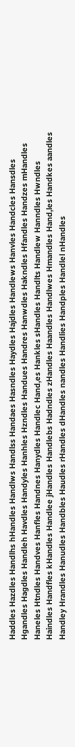Haddles Hazdles Handlhs hHandles Handlws Handlss Handaes Hasndles Haydles Hajdles Handlews Hanvles Handcles Hansdles Hgandles Hagdles Handleh Havdles Handyles Hanhles Hzndles Handues Handres Hanwdles Hakndles Hfandles Handzes mHandles Haneles Htndles Handves Hanfles Handnes Hanydles Handlec Hand,es Hankles sHandles Handlts Handlew Hanndles Hwndles Haindles Handfles kHandles Handlee jHandles Handlebs Hadndles zHandles Haandles Handlwes Hmandles Hand,les Handkes aandles Handley Hrandles Hanudles Handbles Haudles rHandles dHandles nandles Handlies Handples Handlel nHandles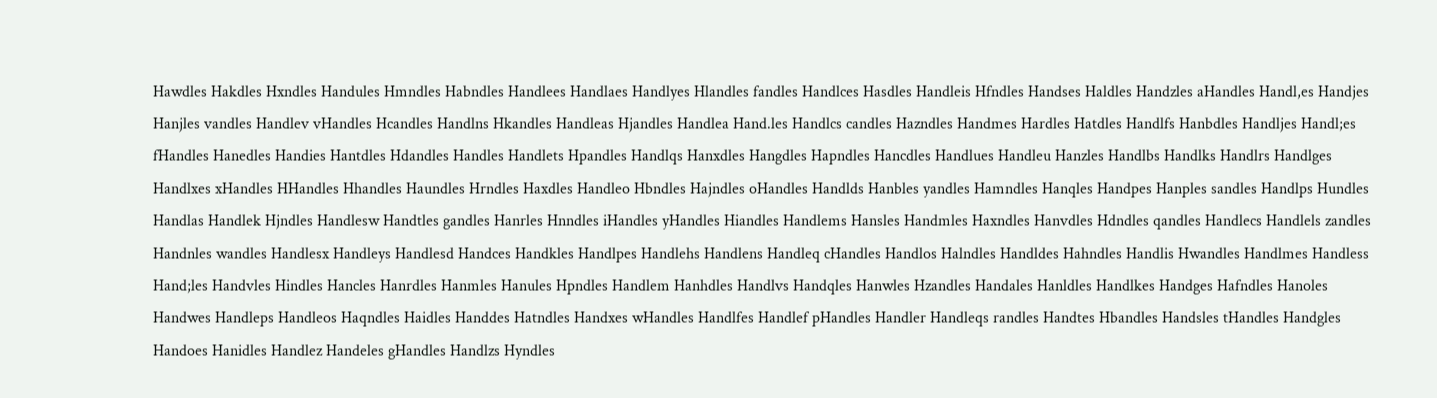Hawdles Hakdles Hxndles Handules Hmndles Habndles Handlees Handlaes Handlyes Hlandles fandles Handlces Hasdles Handleis Hfndles Handses Haldles Handzles aHandles Handl,es Handjes Hanjles vandles Handlev vHandles Hcandles Handlns Hkandles Handleas Hjandles Handlea Hand.les Handlcs candles Hazndles Handmes Hardles Hatdles Handlfs Hanbdles Handljes Handl;es fHandles Hanedles Handies Hantdles Hdandles Handles Handlets Hpandles Handlqs Hanxdles Hangdles Hapndles Hancdles Handlues Handleu Hanzles Handlbs Handlks Handlrs Handlges Handlxes xHandles HHandles Hhandles Haundles Hrndles Haxdles Handleo Hbndles Hajndles oHandles Handlds Hanbles yandles Hamndles Hanqles Handpes Hanples sandles Handlps Hundles Handlas Handlek Hjndles Handlesw Handtles gandles Hanrles Hnndles iHandles yHandles Hiandles Handlems Hansles Handmles Haxndles Hanvdles Hdndles qandles Handlecs Handlels zandles Handnles wandles Handlesx Handleys Handlesd Handces Handkles Handlpes Handlehs Handlens Handleq cHandles Handlos Halndles Handldes Hahndles Handlis Hwandles Handlmes Handless Hand;les Handvles Hindles Hancles Hanrdles Hanmles Hanules Hpndles Handlem Hanhdles Handlvs Handqles Hanwles Hzandles Handales Hanldles Handlkes Handges Hafndles Hanoles Handwes Handleps Handleos Haqndles Haidles Handdes Hatndles Handxes wHandles Handlfes Handlef pHandles Handler Handleqs randles Handtes Hbandles Handsles tHandles Handgles Handoes Hanidles Handlez Handeles gHandles Handlzs Hyndles